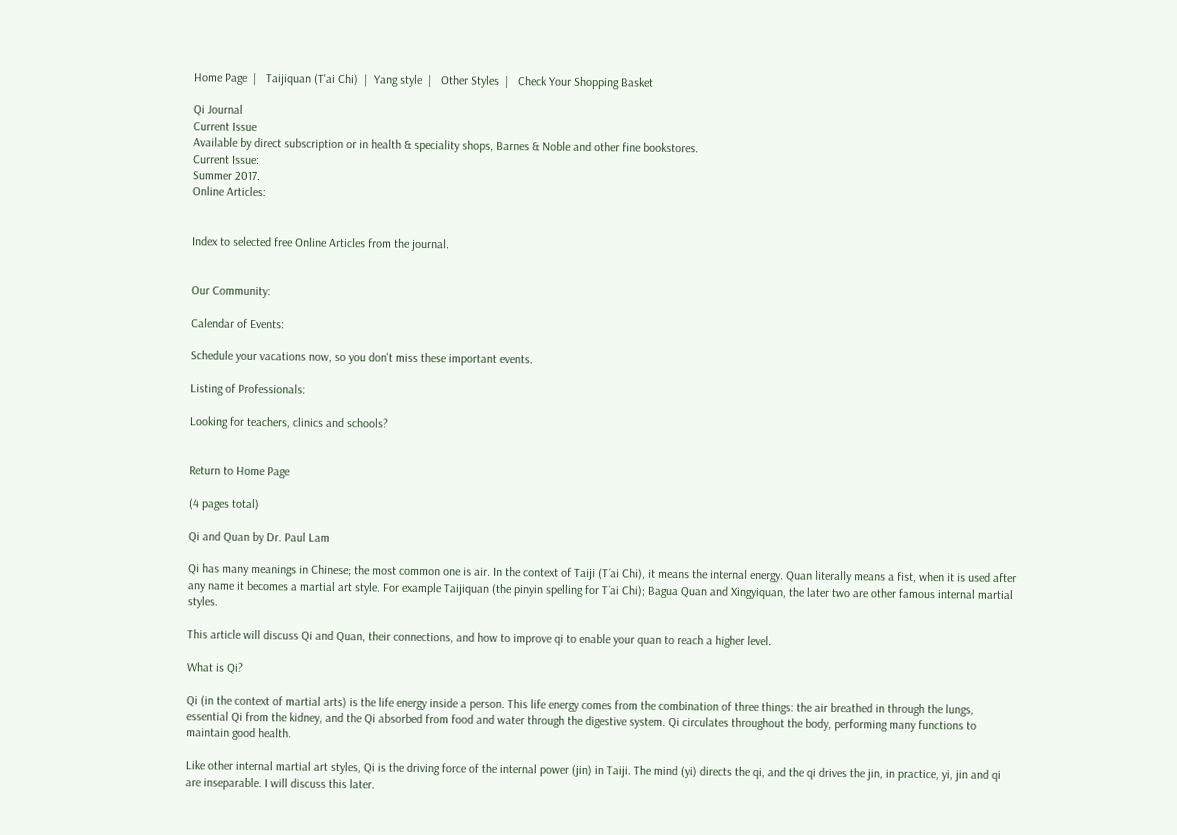Home Page  |   Taijiquan (T'ai Chi)  |  Yang style  |   Other Styles  |   Check Your Shopping Basket

Qi Journal
Current Issue
Available by direct subscription or in health & speciality shops, Barnes & Noble and other fine bookstores.
Current Issue:
Summer 2017.
Online Articles:


Index to selected free Online Articles from the journal.


Our Community:

Calendar of Events:

Schedule your vacations now, so you don't miss these important events.

Listing of Professionals:

Looking for teachers, clinics and schools?


Return to Home Page

(4 pages total)

Qi and Quan by Dr. Paul Lam

Qi has many meanings in Chinese; the most common one is air. In the context of Taiji (T´ai Chi), it means the internal energy. Quan literally means a fist, when it is used after any name it becomes a martial art style. For example Taijiquan (the pinyin spelling for T´ai Chi); Bagua Quan and Xingyiquan, the later two are other famous internal martial styles.

This article will discuss Qi and Quan, their connections, and how to improve qi to enable your quan to reach a higher level.

What is Qi?

Qi (in the context of martial arts) is the life energy inside a person. This life energy comes from the combination of three things: the air breathed in through the lungs, essential Qi from the kidney, and the Qi absorbed from food and water through the digestive system. Qi circulates throughout the body, performing many functions to maintain good health.

Like other internal martial art styles, Qi is the driving force of the internal power (jin) in Taiji. The mind (yi) directs the qi, and the qi drives the jin, in practice, yi, jin and qi are inseparable. I will discuss this later.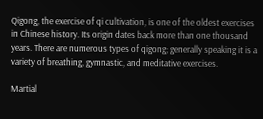Qigong, the exercise of qi cultivation, is one of the oldest exercises in Chinese history. Its origin dates back more than one thousand years. There are numerous types of qigong; generally speaking it is a variety of breathing, gymnastic, and meditative exercises.

Martial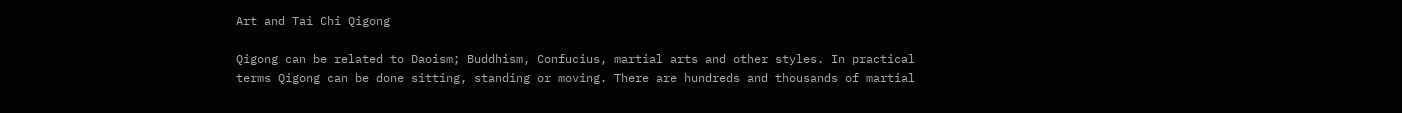Art and Tai Chi Qigong

Qigong can be related to Daoism; Buddhism, Confucius, martial arts and other styles. In practical terms Qigong can be done sitting, standing or moving. There are hundreds and thousands of martial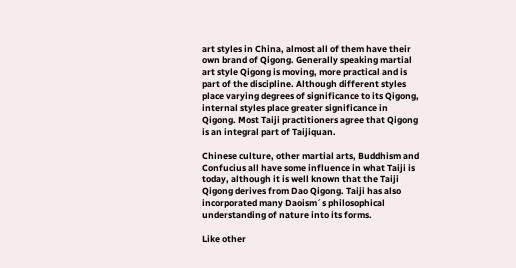art styles in China, almost all of them have their own brand of Qigong. Generally speaking martial art style Qigong is moving, more practical and is part of the discipline. Although different styles place varying degrees of significance to its Qigong, internal styles place greater significance in Qigong. Most Taiji practitioners agree that Qigong is an integral part of Taijiquan.

Chinese culture, other martial arts, Buddhism and Confucius all have some influence in what Taiji is today, although it is well known that the Taiji Qigong derives from Dao Qigong. Taiji has also incorporated many Daoism´s philosophical understanding of nature into its forms.

Like other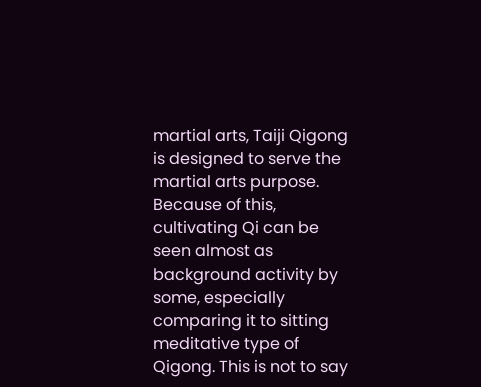martial arts, Taiji Qigong is designed to serve the martial arts purpose. Because of this, cultivating Qi can be seen almost as background activity by some, especially comparing it to sitting meditative type of Qigong. This is not to say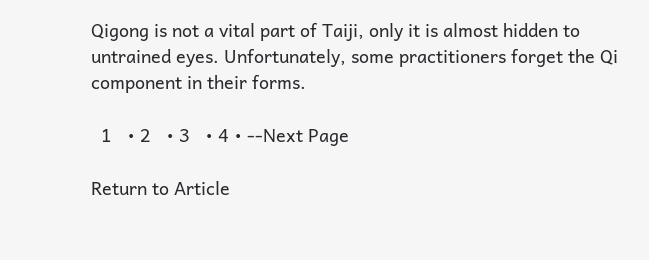Qigong is not a vital part of Taiji, only it is almost hidden to untrained eyes. Unfortunately, some practitioners forget the Qi component in their forms.

  1   • 2   • 3   • 4 • --Next Page

Return to Article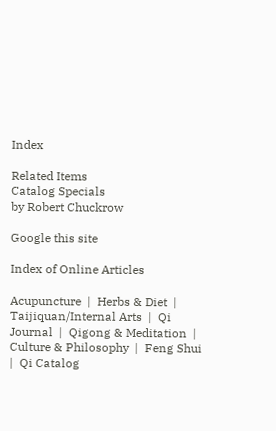Index

Related Items
Catalog Specials
by Robert Chuckrow

Google this site

Index of Online Articles

Acupuncture  |  Herbs & Diet  |  Taijiquan/Internal Arts  |  Qi Journal  |  Qigong & Meditation  |  Culture & Philosophy  |  Feng Shui |  Qi Catalog